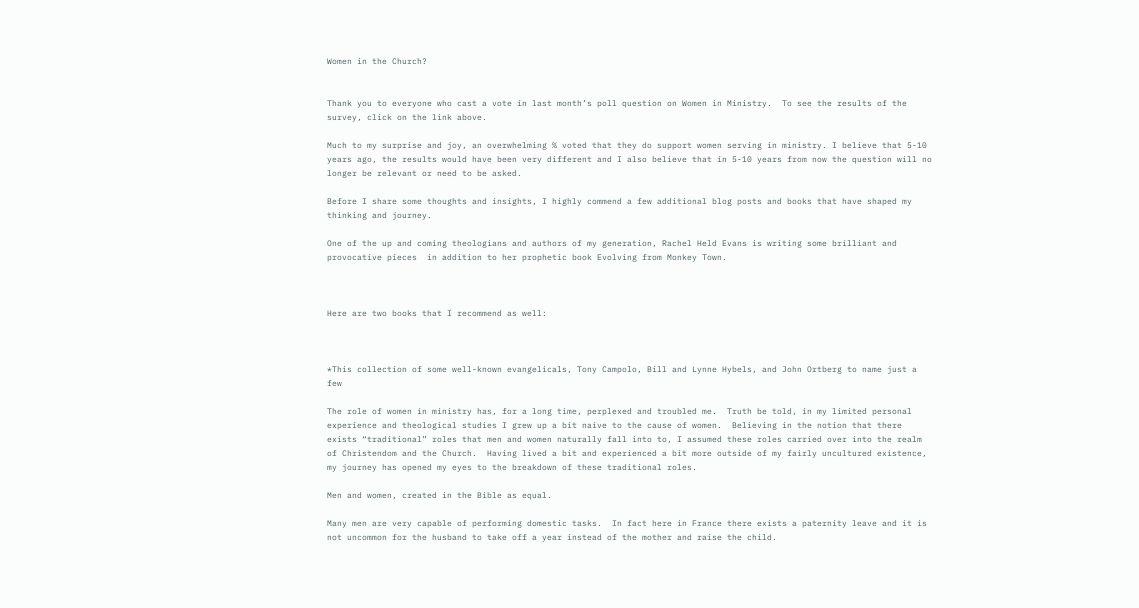Women in the Church?


Thank you to everyone who cast a vote in last month’s poll question on Women in Ministry.  To see the results of the survey, click on the link above.

Much to my surprise and joy, an overwhelming % voted that they do support women serving in ministry. I believe that 5-10 years ago, the results would have been very different and I also believe that in 5-10 years from now the question will no longer be relevant or need to be asked.

Before I share some thoughts and insights, I highly commend a few additional blog posts and books that have shaped my thinking and journey.

One of the up and coming theologians and authors of my generation, Rachel Held Evans is writing some brilliant and provocative pieces  in addition to her prophetic book Evolving from Monkey Town.



Here are two books that I recommend as well:



*This collection of some well-known evangelicals, Tony Campolo, Bill and Lynne Hybels, and John Ortberg to name just a few

The role of women in ministry has, for a long time, perplexed and troubled me.  Truth be told, in my limited personal experience and theological studies I grew up a bit naive to the cause of women.  Believing in the notion that there exists “traditional” roles that men and women naturally fall into to, I assumed these roles carried over into the realm of Christendom and the Church.  Having lived a bit and experienced a bit more outside of my fairly uncultured existence, my journey has opened my eyes to the breakdown of these traditional roles.

Men and women, created in the Bible as equal.

Many men are very capable of performing domestic tasks.  In fact here in France there exists a paternity leave and it is not uncommon for the husband to take off a year instead of the mother and raise the child.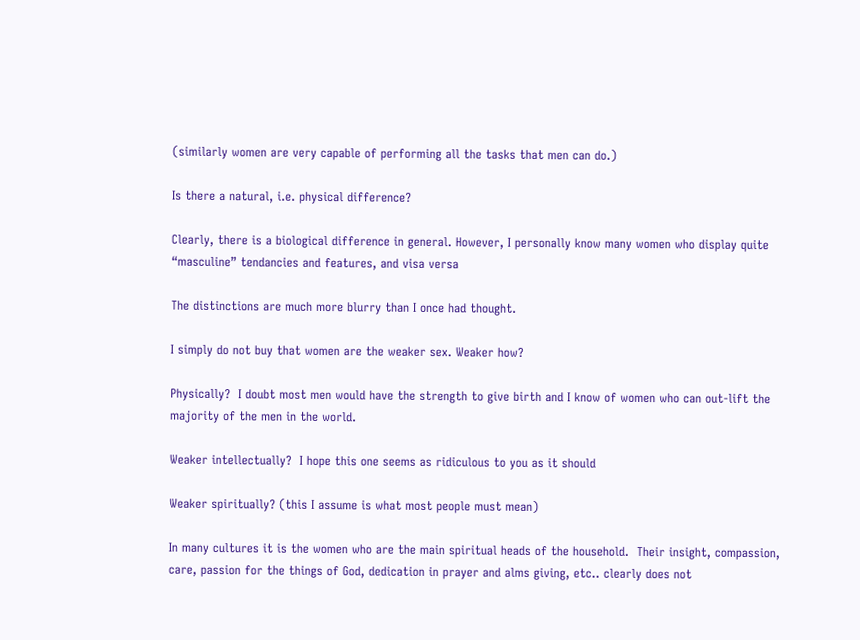(similarly women are very capable of performing all the tasks that men can do.)

Is there a natural, i.e. physical difference?

Clearly, there is a biological difference in general. However, I personally know many women who display quite “masculine” tendancies and features, and visa versa

The distinctions are much more blurry than I once had thought.

I simply do not buy that women are the weaker sex. Weaker how?

Physically?  I doubt most men would have the strength to give birth and I know of women who can out-lift the majority of the men in the world.

Weaker intellectually?  I hope this one seems as ridiculous to you as it should

Weaker spiritually? (this I assume is what most people must mean)

In many cultures it is the women who are the main spiritual heads of the household.  Their insight, compassion, care, passion for the things of God, dedication in prayer and alms giving, etc.. clearly does not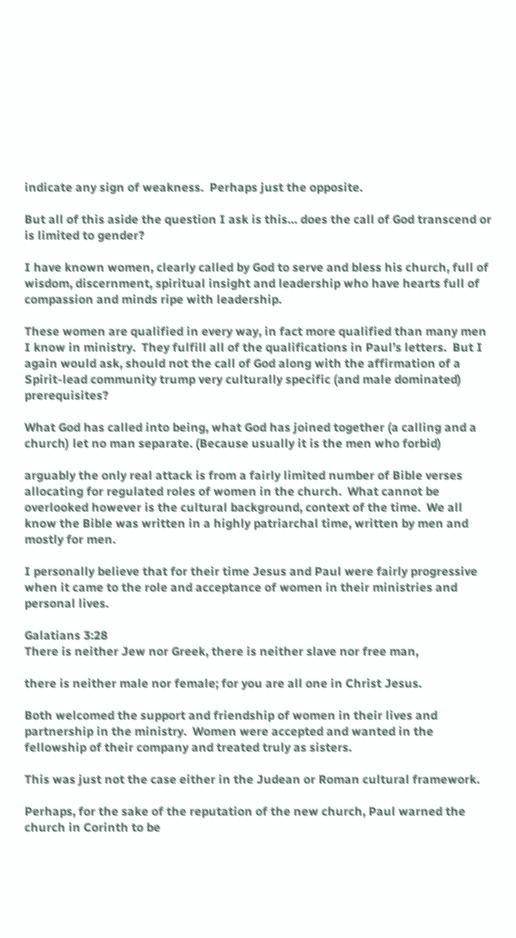indicate any sign of weakness.  Perhaps just the opposite.

But all of this aside the question I ask is this… does the call of God transcend or is limited to gender?

I have known women, clearly called by God to serve and bless his church, full of wisdom, discernment, spiritual insight and leadership who have hearts full of compassion and minds ripe with leadership.

These women are qualified in every way, in fact more qualified than many men I know in ministry.  They fulfill all of the qualifications in Paul’s letters.  But I again would ask, should not the call of God along with the affirmation of a Spirit-lead community trump very culturally specific (and male dominated) prerequisites?

What God has called into being, what God has joined together (a calling and a church) let no man separate. (Because usually it is the men who forbid)

arguably the only real attack is from a fairly limited number of Bible verses allocating for regulated roles of women in the church.  What cannot be overlooked however is the cultural background, context of the time.  We all know the Bible was written in a highly patriarchal time, written by men and mostly for men.

I personally believe that for their time Jesus and Paul were fairly progressive when it came to the role and acceptance of women in their ministries and personal lives.

Galatians 3:28
There is neither Jew nor Greek, there is neither slave nor free man,

there is neither male nor female; for you are all one in Christ Jesus.

Both welcomed the support and friendship of women in their lives and partnership in the ministry.  Women were accepted and wanted in the fellowship of their company and treated truly as sisters.

This was just not the case either in the Judean or Roman cultural framework.

Perhaps, for the sake of the reputation of the new church, Paul warned the church in Corinth to be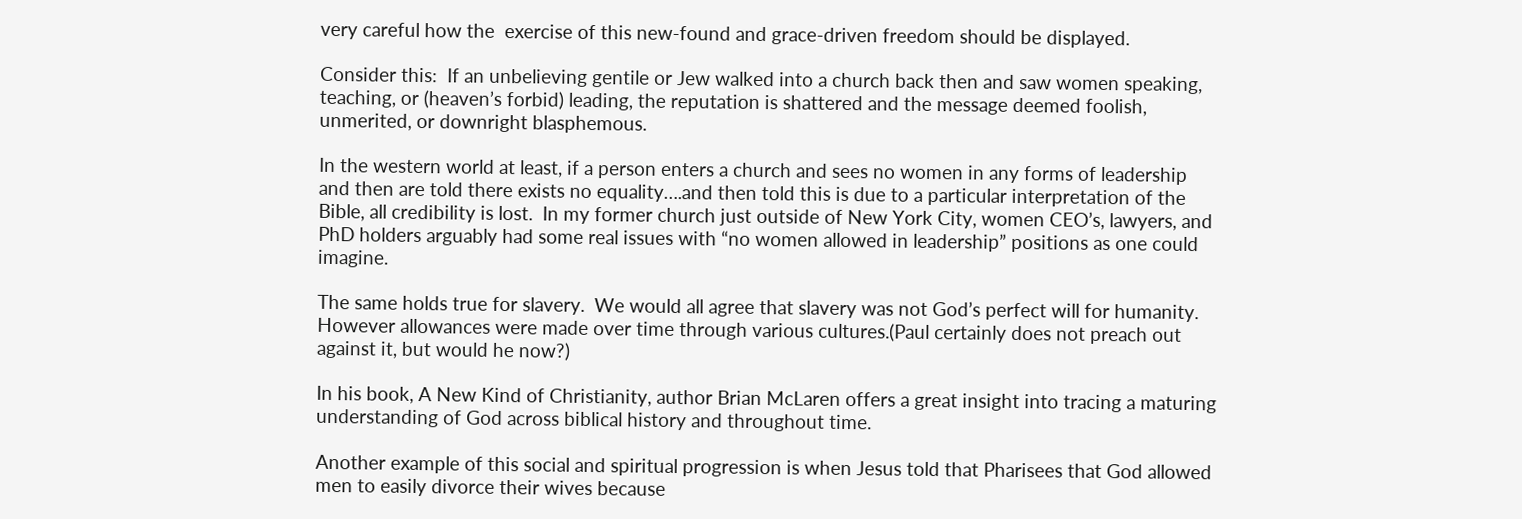very careful how the  exercise of this new-found and grace-driven freedom should be displayed.

Consider this:  If an unbelieving gentile or Jew walked into a church back then and saw women speaking, teaching, or (heaven’s forbid) leading, the reputation is shattered and the message deemed foolish, unmerited, or downright blasphemous.

In the western world at least, if a person enters a church and sees no women in any forms of leadership and then are told there exists no equality….and then told this is due to a particular interpretation of the Bible, all credibility is lost.  In my former church just outside of New York City, women CEO’s, lawyers, and PhD holders arguably had some real issues with “no women allowed in leadership” positions as one could imagine.

The same holds true for slavery.  We would all agree that slavery was not God’s perfect will for humanity. However allowances were made over time through various cultures.(Paul certainly does not preach out against it, but would he now?)

In his book, A New Kind of Christianity, author Brian McLaren offers a great insight into tracing a maturing understanding of God across biblical history and throughout time.

Another example of this social and spiritual progression is when Jesus told that Pharisees that God allowed men to easily divorce their wives because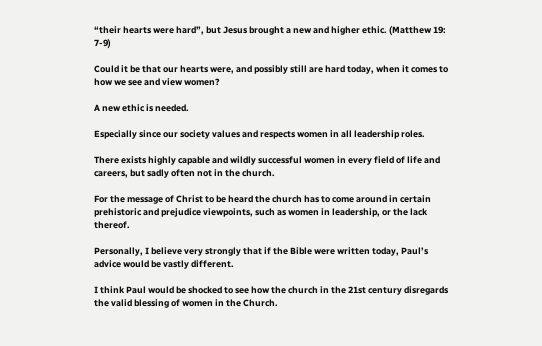“their hearts were hard”, but Jesus brought a new and higher ethic. (Matthew 19: 7-9)

Could it be that our hearts were, and possibly still are hard today, when it comes to how we see and view women?

A new ethic is needed.

Especially since our society values and respects women in all leadership roles.

There exists highly capable and wildly successful women in every field of life and careers, but sadly often not in the church.

For the message of Christ to be heard the church has to come around in certain prehistoric and prejudice viewpoints, such as women in leadership, or the lack thereof.

Personally, I believe very strongly that if the Bible were written today, Paul’s advice would be vastly different.

I think Paul would be shocked to see how the church in the 21st century disregards the valid blessing of women in the Church.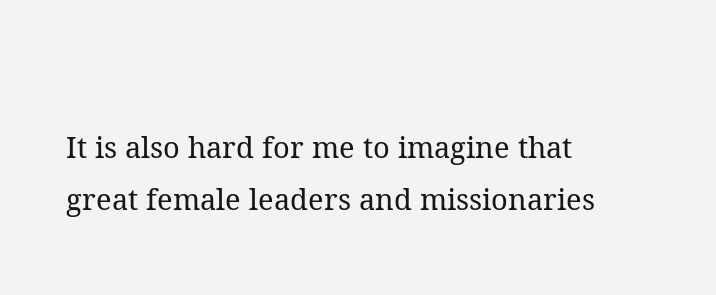It is also hard for me to imagine that great female leaders and missionaries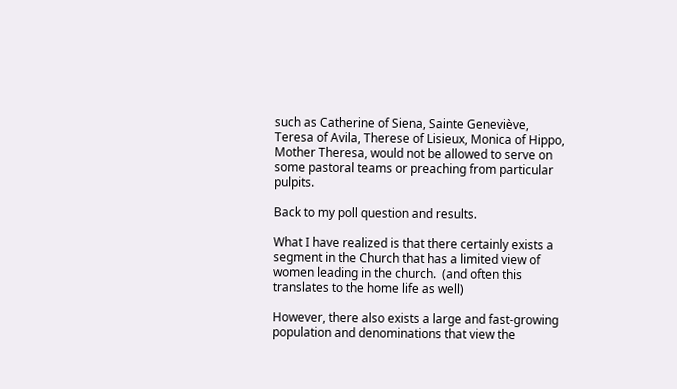such as Catherine of Siena, Sainte Geneviève, Teresa of Avila, Therese of Lisieux, Monica of Hippo, Mother Theresa, would not be allowed to serve on some pastoral teams or preaching from particular pulpits.

Back to my poll question and results.

What I have realized is that there certainly exists a segment in the Church that has a limited view of women leading in the church.  (and often this translates to the home life as well)

However, there also exists a large and fast-growing population and denominations that view the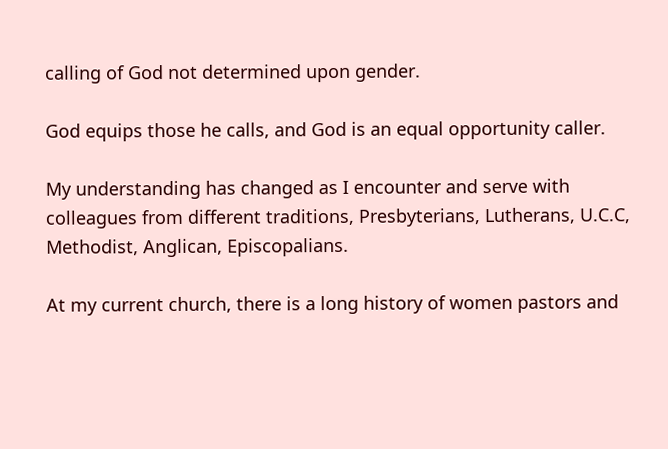calling of God not determined upon gender.

God equips those he calls, and God is an equal opportunity caller.

My understanding has changed as I encounter and serve with colleagues from different traditions, Presbyterians, Lutherans, U.C.C, Methodist, Anglican, Episcopalians.

At my current church, there is a long history of women pastors and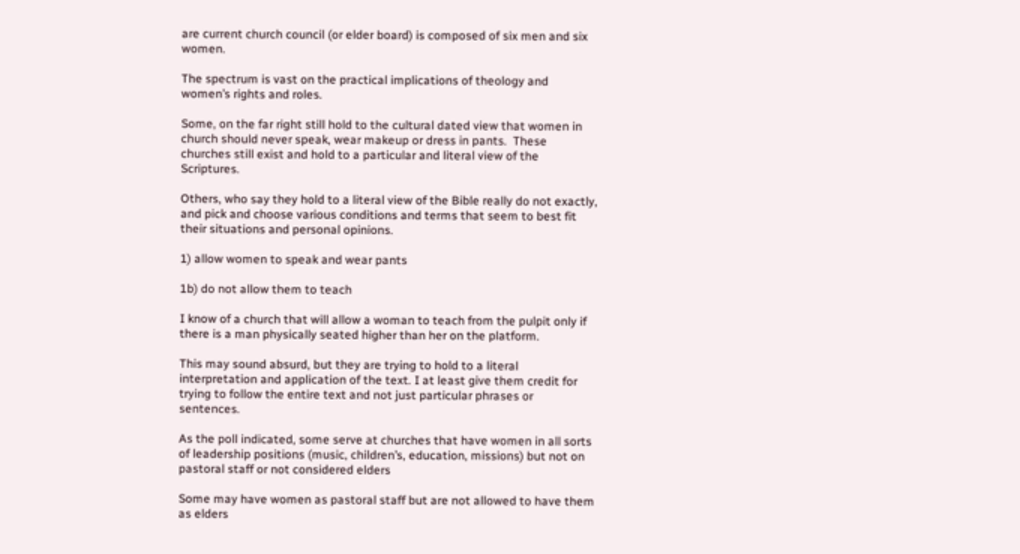are current church council (or elder board) is composed of six men and six women.

The spectrum is vast on the practical implications of theology and women’s rights and roles.

Some, on the far right still hold to the cultural dated view that women in church should never speak, wear makeup or dress in pants.  These churches still exist and hold to a particular and literal view of the Scriptures.

Others, who say they hold to a literal view of the Bible really do not exactly, and pick and choose various conditions and terms that seem to best fit their situations and personal opinions.

1) allow women to speak and wear pants

1b) do not allow them to teach

I know of a church that will allow a woman to teach from the pulpit only if there is a man physically seated higher than her on the platform.

This may sound absurd, but they are trying to hold to a literal interpretation and application of the text. I at least give them credit for trying to follow the entire text and not just particular phrases or sentences.

As the poll indicated, some serve at churches that have women in all sorts of leadership positions (music, children’s, education, missions) but not on pastoral staff or not considered elders

Some may have women as pastoral staff but are not allowed to have them as elders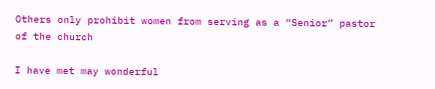Others only prohibit women from serving as a “Senior” pastor of the church

I have met may wonderful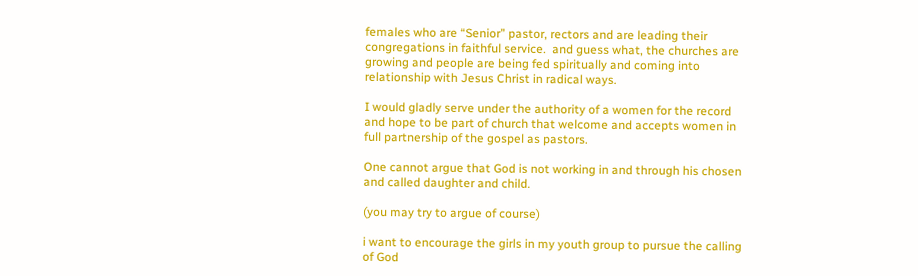females who are “Senior” pastor, rectors and are leading their congregations in faithful service.  and guess what, the churches are growing and people are being fed spiritually and coming into relationship with Jesus Christ in radical ways.

I would gladly serve under the authority of a women for the record and hope to be part of church that welcome and accepts women in full partnership of the gospel as pastors.

One cannot argue that God is not working in and through his chosen and called daughter and child.

(you may try to argue of course)

i want to encourage the girls in my youth group to pursue the calling of God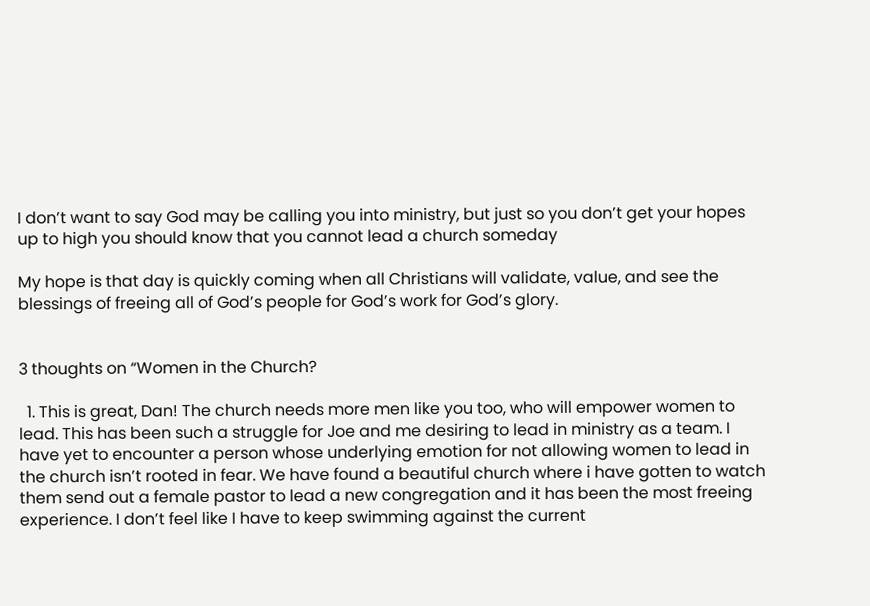I don’t want to say God may be calling you into ministry, but just so you don’t get your hopes up to high you should know that you cannot lead a church someday

My hope is that day is quickly coming when all Christians will validate, value, and see the blessings of freeing all of God’s people for God’s work for God’s glory.


3 thoughts on “Women in the Church?

  1. This is great, Dan! The church needs more men like you too, who will empower women to lead. This has been such a struggle for Joe and me desiring to lead in ministry as a team. I have yet to encounter a person whose underlying emotion for not allowing women to lead in the church isn’t rooted in fear. We have found a beautiful church where i have gotten to watch them send out a female pastor to lead a new congregation and it has been the most freeing experience. I don’t feel like I have to keep swimming against the current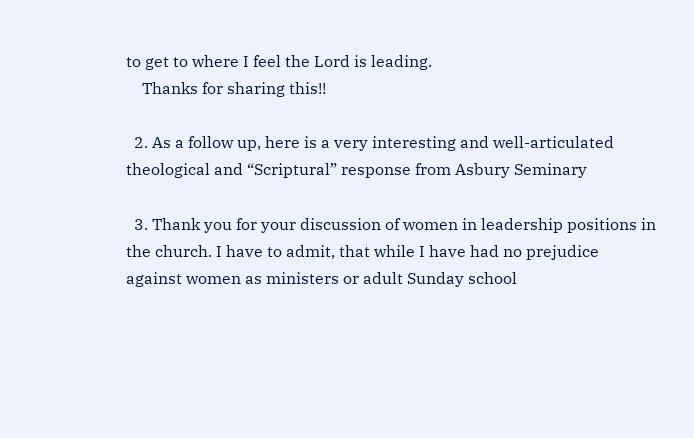to get to where I feel the Lord is leading.
    Thanks for sharing this!!

  2. As a follow up, here is a very interesting and well-articulated theological and “Scriptural” response from Asbury Seminary

  3. Thank you for your discussion of women in leadership positions in the church. I have to admit, that while I have had no prejudice against women as ministers or adult Sunday school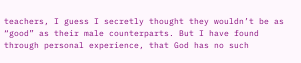teachers, I guess I secretly thought they wouldn’t be as “good” as their male counterparts. But I have found through personal experience, that God has no such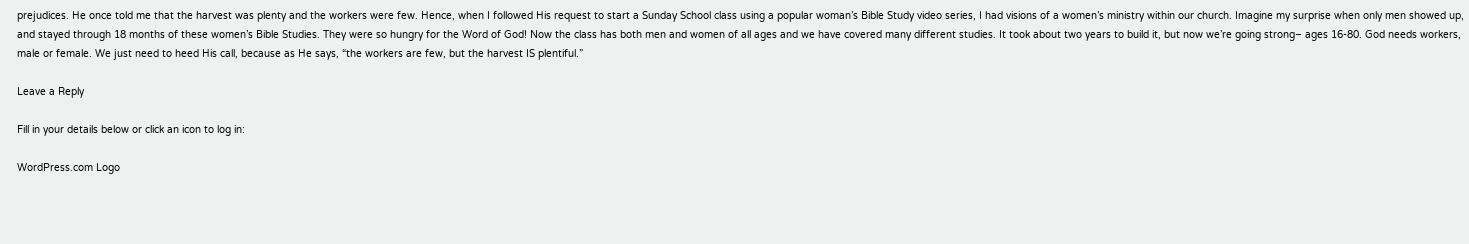prejudices. He once told me that the harvest was plenty and the workers were few. Hence, when I followed His request to start a Sunday School class using a popular woman’s Bible Study video series, I had visions of a women’s ministry within our church. Imagine my surprise when only men showed up, and stayed through 18 months of these women’s Bible Studies. They were so hungry for the Word of God! Now the class has both men and women of all ages and we have covered many different studies. It took about two years to build it, but now we’re going strong– ages 16-80. God needs workers, male or female. We just need to heed His call, because as He says, “the workers are few, but the harvest IS plentiful.”

Leave a Reply

Fill in your details below or click an icon to log in:

WordPress.com Logo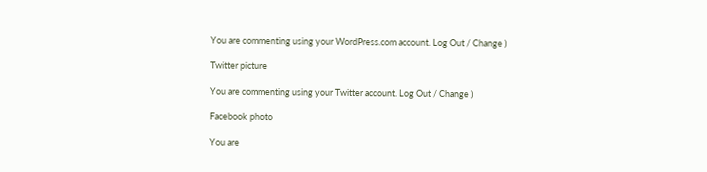You are commenting using your WordPress.com account. Log Out / Change )

Twitter picture

You are commenting using your Twitter account. Log Out / Change )

Facebook photo

You are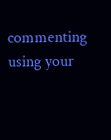commenting using your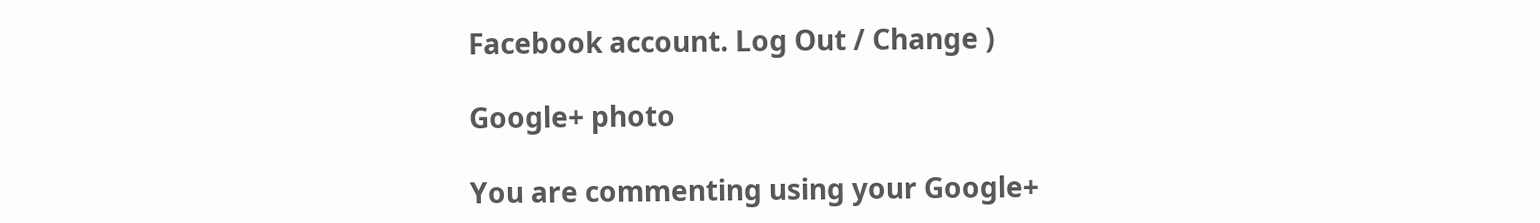Facebook account. Log Out / Change )

Google+ photo

You are commenting using your Google+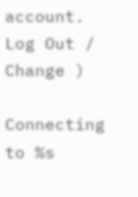account. Log Out / Change )

Connecting to %s